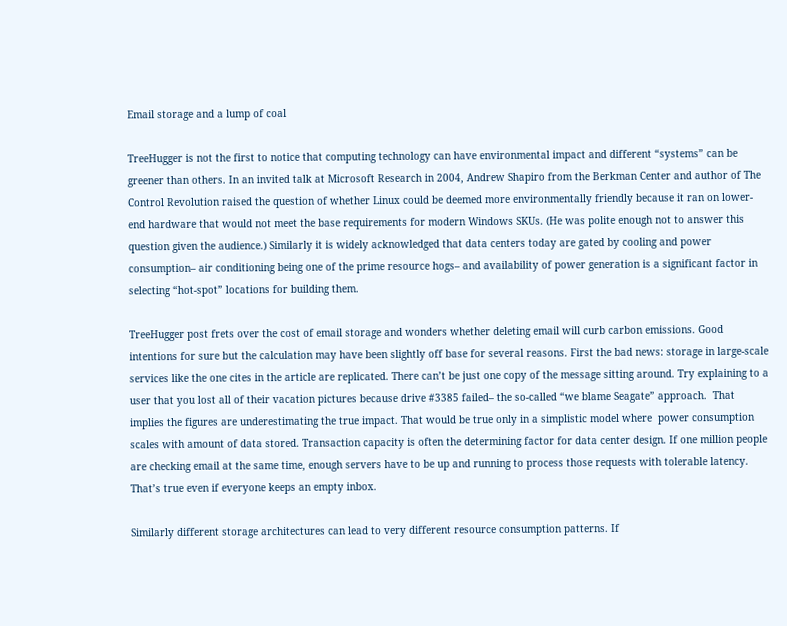Email storage and a lump of coal

TreeHugger is not the first to notice that computing technology can have environmental impact and different “systems” can be greener than others. In an invited talk at Microsoft Research in 2004, Andrew Shapiro from the Berkman Center and author of The Control Revolution raised the question of whether Linux could be deemed more environmentally friendly because it ran on lower-end hardware that would not meet the base requirements for modern Windows SKUs. (He was polite enough not to answer this question given the audience.) Similarly it is widely acknowledged that data centers today are gated by cooling and power consumption– air conditioning being one of the prime resource hogs– and availability of power generation is a significant factor in selecting “hot-spot” locations for building them.

TreeHugger post frets over the cost of email storage and wonders whether deleting email will curb carbon emissions. Good intentions for sure but the calculation may have been slightly off base for several reasons. First the bad news: storage in large-scale services like the one cites in the article are replicated. There can’t be just one copy of the message sitting around. Try explaining to a user that you lost all of their vacation pictures because drive #3385 failed– the so-called “we blame Seagate” approach.  That implies the figures are underestimating the true impact. That would be true only in a simplistic model where  power consumption scales with amount of data stored. Transaction capacity is often the determining factor for data center design. If one million people are checking email at the same time, enough servers have to be up and running to process those requests with tolerable latency. That’s true even if everyone keeps an empty inbox.

Similarly different storage architectures can lead to very different resource consumption patterns. If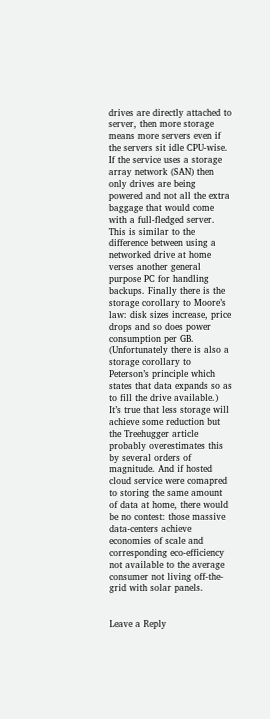drives are directly attached to server, then more storage means more servers even if the servers sit idle CPU-wise. If the service uses a storage array network (SAN) then only drives are being powered and not all the extra baggage that would come with a full-fledged server. This is similar to the difference between using a networked drive at home verses another general purpose PC for handling backups. Finally there is the storage corollary to Moore’s law: disk sizes increase, price drops and so does power consumption per GB. (Unfortunately there is also a storage corollary to Peterson’s principle which states that data expands so as to fill the drive available.) It’s true that less storage will achieve some reduction but the Treehugger article probably overestimates this by several orders of magnitude. And if hosted cloud service were comapred to storing the same amount of data at home, there would be no contest: those massive data-centers achieve economies of scale and corresponding eco-efficiency not available to the average consumer not living off-the-grid with solar panels.


Leave a Reply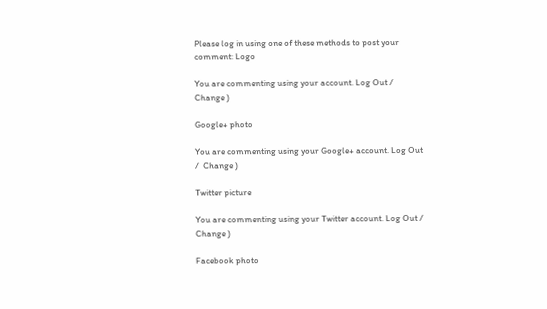Please log in using one of these methods to post your comment: Logo

You are commenting using your account. Log Out /  Change )

Google+ photo

You are commenting using your Google+ account. Log Out /  Change )

Twitter picture

You are commenting using your Twitter account. Log Out /  Change )

Facebook photo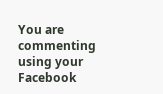You are commenting using your Facebook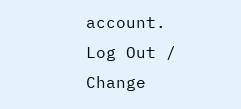account. Log Out /  Change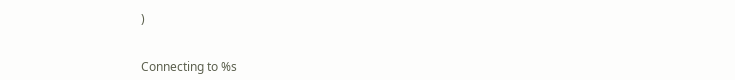)


Connecting to %s